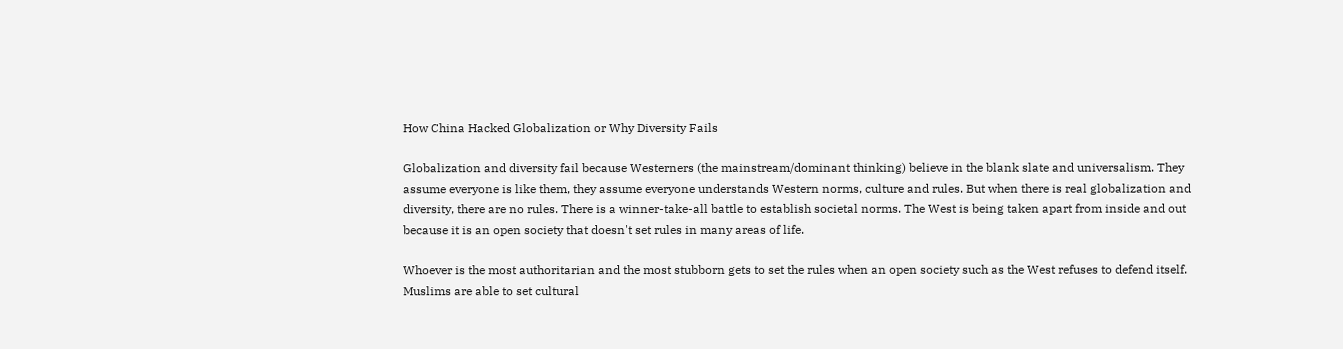How China Hacked Globalization or Why Diversity Fails

Globalization and diversity fail because Westerners (the mainstream/dominant thinking) believe in the blank slate and universalism. They assume everyone is like them, they assume everyone understands Western norms, culture and rules. But when there is real globalization and diversity, there are no rules. There is a winner-take-all battle to establish societal norms. The West is being taken apart from inside and out because it is an open society that doesn't set rules in many areas of life.

Whoever is the most authoritarian and the most stubborn gets to set the rules when an open society such as the West refuses to defend itself. Muslims are able to set cultural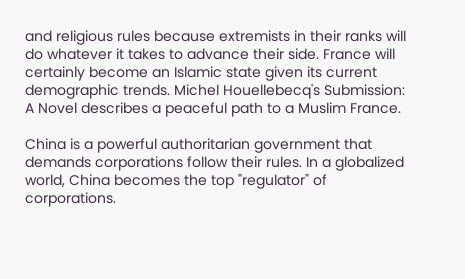and religious rules because extremists in their ranks will do whatever it takes to advance their side. France will certainly become an Islamic state given its current demographic trends. Michel Houellebecq's Submission: A Novel describes a peaceful path to a Muslim France.

China is a powerful authoritarian government that demands corporations follow their rules. In a globalized world, China becomes the top "regulator" of corporations.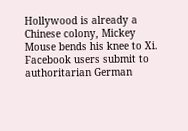Hollywood is already a Chinese colony, Mickey Mouse bends his knee to Xi. Facebook users submit to authoritarian German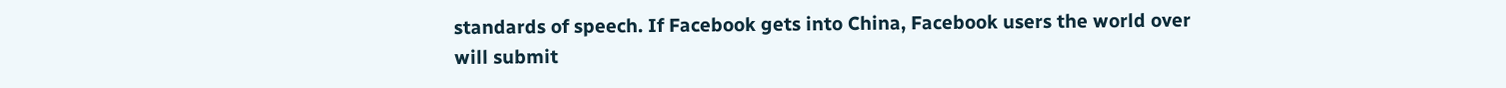standards of speech. If Facebook gets into China, Facebook users the world over will submit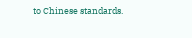to Chinese standards.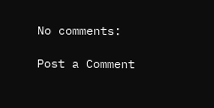No comments:

Post a Comment